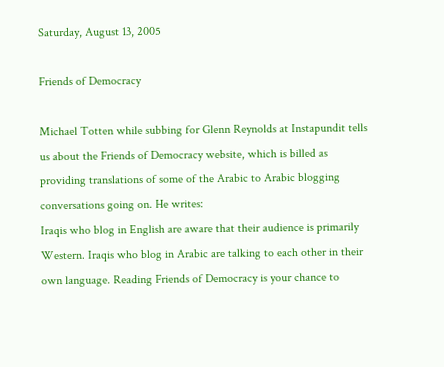Saturday, August 13, 2005

Friends of Democracy

Michael Totten while subbing for Glenn Reynolds at Instapundit tells us about the Friends of Democracy website, which is billed as providing translations of some of the Arabic to Arabic blogging conversations going on. He writes:
Iraqis who blog in English are aware that their audience is primarily Western. Iraqis who blog in Arabic are talking to each other in their own language. Reading Friends of Democracy is your chance to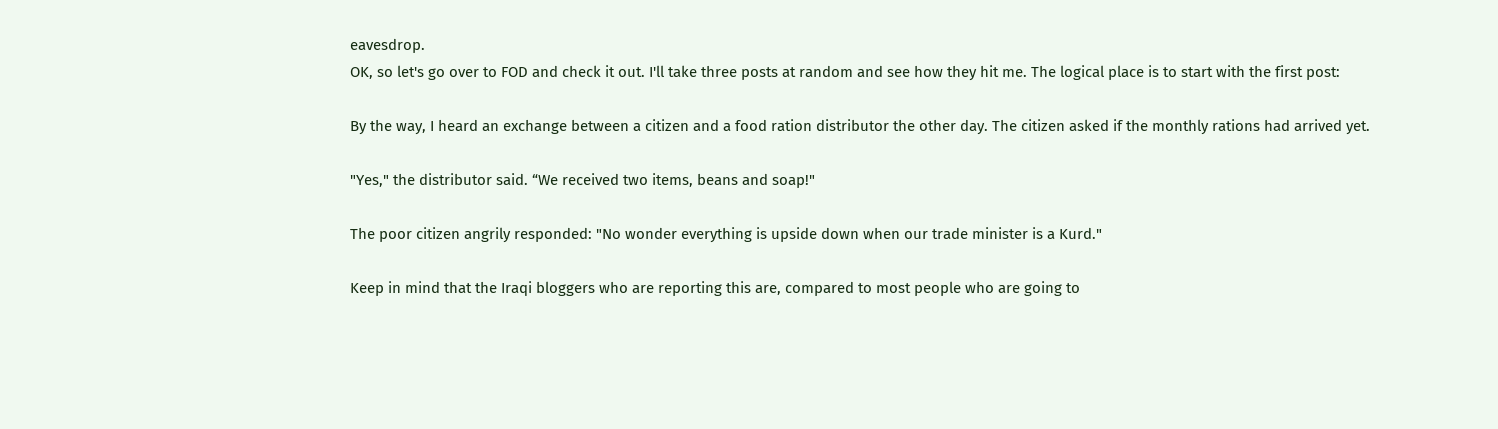eavesdrop.
OK, so let's go over to FOD and check it out. I'll take three posts at random and see how they hit me. The logical place is to start with the first post:

By the way, I heard an exchange between a citizen and a food ration distributor the other day. The citizen asked if the monthly rations had arrived yet.

"Yes," the distributor said. “We received two items, beans and soap!"

The poor citizen angrily responded: "No wonder everything is upside down when our trade minister is a Kurd."

Keep in mind that the Iraqi bloggers who are reporting this are, compared to most people who are going to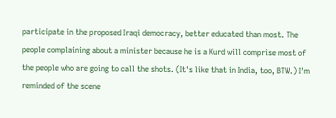participate in the proposed Iraqi democracy, better educated than most. The people complaining about a minister because he is a Kurd will comprise most of the people who are going to call the shots. (It's like that in India, too, BTW.) I'm reminded of the scene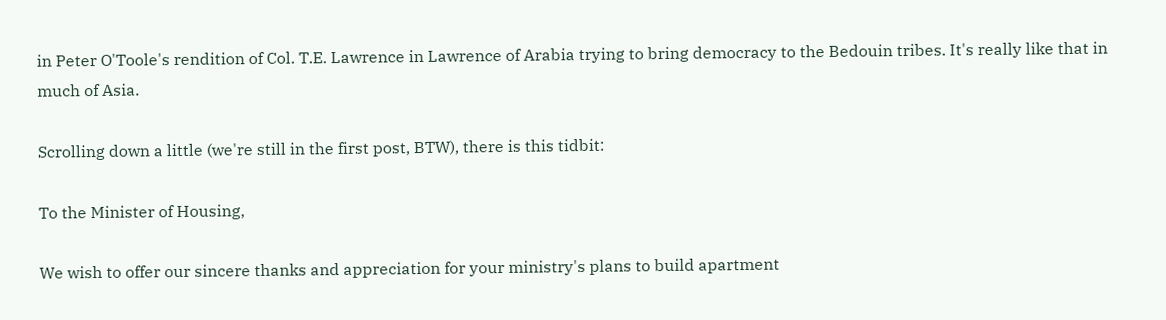in Peter O'Toole's rendition of Col. T.E. Lawrence in Lawrence of Arabia trying to bring democracy to the Bedouin tribes. It's really like that in much of Asia.

Scrolling down a little (we're still in the first post, BTW), there is this tidbit:

To the Minister of Housing,

We wish to offer our sincere thanks and appreciation for your ministry's plans to build apartment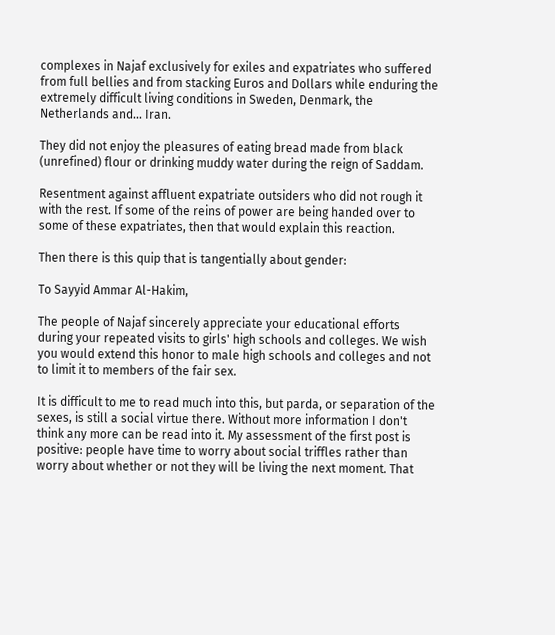complexes in Najaf exclusively for exiles and expatriates who suffered from full bellies and from stacking Euros and Dollars while enduring the extremely difficult living conditions in Sweden, Denmark, the Netherlands and... Iran.

They did not enjoy the pleasures of eating bread made from black (unrefined) flour or drinking muddy water during the reign of Saddam.

Resentment against affluent expatriate outsiders who did not rough it with the rest. If some of the reins of power are being handed over to some of these expatriates, then that would explain this reaction.

Then there is this quip that is tangentially about gender:

To Sayyid Ammar Al-Hakim,

The people of Najaf sincerely appreciate your educational efforts during your repeated visits to girls' high schools and colleges. We wish you would extend this honor to male high schools and colleges and not to limit it to members of the fair sex.

It is difficult to me to read much into this, but parda, or separation of the sexes, is still a social virtue there. Without more information I don't think any more can be read into it. My assessment of the first post is positive: people have time to worry about social triffles rather than worry about whether or not they will be living the next moment. That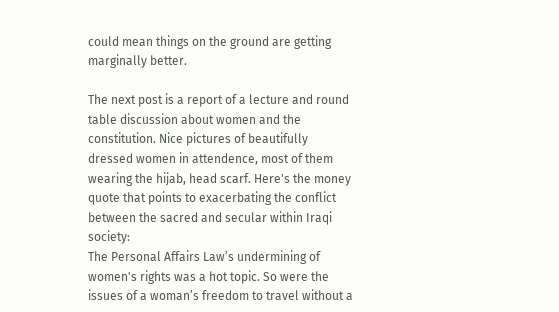could mean things on the ground are getting marginally better.

The next post is a report of a lecture and round table discussion about women and the constitution. Nice pictures of beautifully dressed women in attendence, most of them wearing the hijab, head scarf. Here's the money quote that points to exacerbating the conflict between the sacred and secular within Iraqi society:
The Personal Affairs Law’s undermining of women's rights was a hot topic. So were the issues of a woman’s freedom to travel without a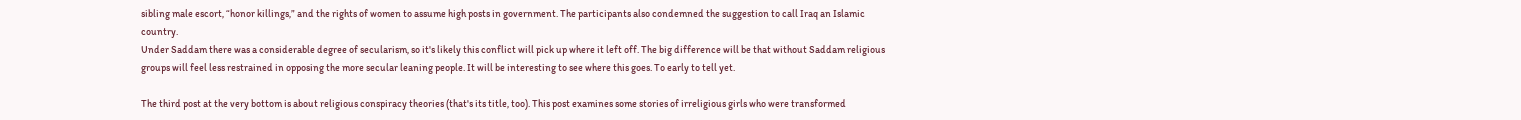sibling male escort, “honor killings,” and the rights of women to assume high posts in government. The participants also condemned the suggestion to call Iraq an Islamic country.
Under Saddam there was a considerable degree of secularism, so it's likely this conflict will pick up where it left off. The big difference will be that without Saddam religious groups will feel less restrained in opposing the more secular leaning people. It will be interesting to see where this goes. To early to tell yet.

The third post at the very bottom is about religious conspiracy theories (that's its title, too). This post examines some stories of irreligious girls who were transformed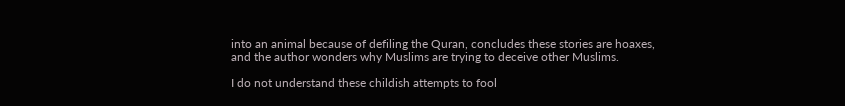into an animal because of defiling the Quran, concludes these stories are hoaxes, and the author wonders why Muslims are trying to deceive other Muslims.

I do not understand these childish attempts to fool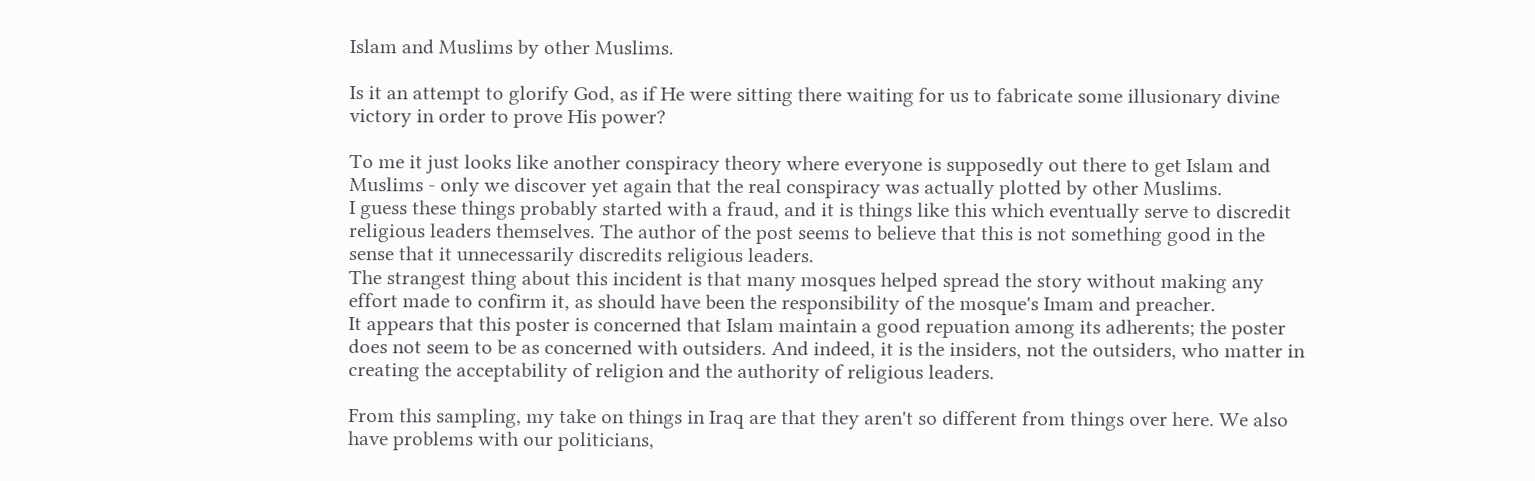Islam and Muslims by other Muslims.

Is it an attempt to glorify God, as if He were sitting there waiting for us to fabricate some illusionary divine victory in order to prove His power?

To me it just looks like another conspiracy theory where everyone is supposedly out there to get Islam and Muslims - only we discover yet again that the real conspiracy was actually plotted by other Muslims.
I guess these things probably started with a fraud, and it is things like this which eventually serve to discredit religious leaders themselves. The author of the post seems to believe that this is not something good in the sense that it unnecessarily discredits religious leaders.
The strangest thing about this incident is that many mosques helped spread the story without making any effort made to confirm it, as should have been the responsibility of the mosque's Imam and preacher.
It appears that this poster is concerned that Islam maintain a good repuation among its adherents; the poster does not seem to be as concerned with outsiders. And indeed, it is the insiders, not the outsiders, who matter in creating the acceptability of religion and the authority of religious leaders.

From this sampling, my take on things in Iraq are that they aren't so different from things over here. We also have problems with our politicians,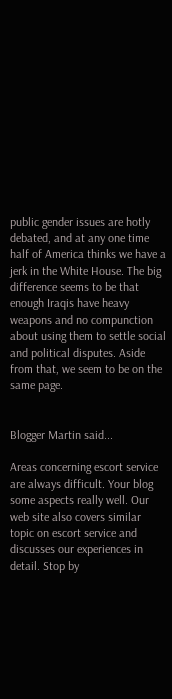public gender issues are hotly debated, and at any one time half of America thinks we have a jerk in the White House. The big difference seems to be that enough Iraqis have heavy weapons and no compunction about using them to settle social and political disputes. Aside from that, we seem to be on the same page.


Blogger Martin said...

Areas concerning escort service are always difficult. Your blog some aspects really well. Our web site also covers similar topic on escort service and discusses our experiences in detail. Stop by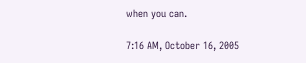when you can.

7:16 AM, October 16, 2005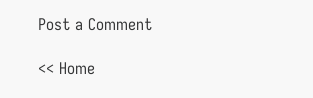Post a Comment

<< Home